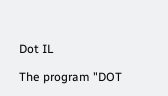Dot IL

The program "DOT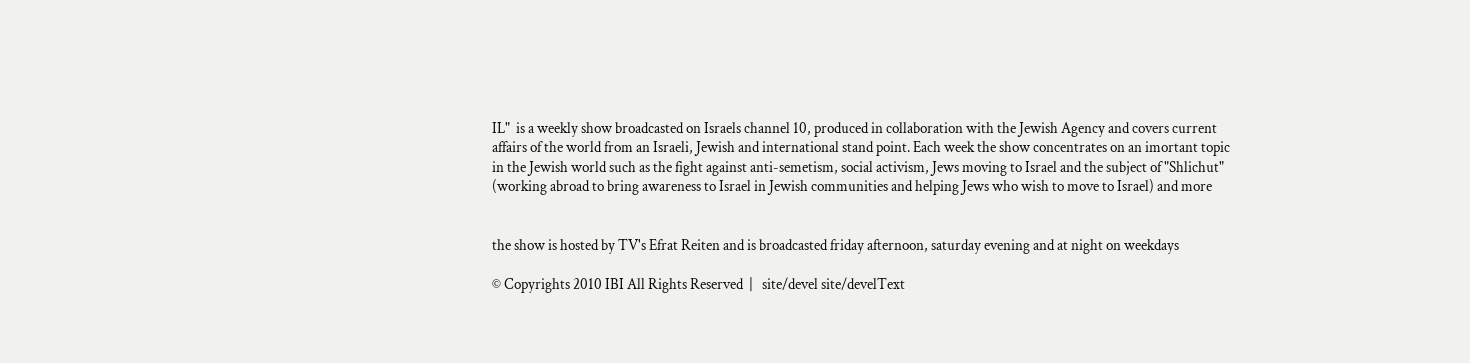IL"  is a weekly show broadcasted on Israels channel 10, produced in collaboration with the Jewish Agency and covers current affairs of the world from an Israeli, Jewish and international stand point. Each week the show concentrates on an imortant topic in the Jewish world such as the fight against anti-semetism, social activism, Jews moving to Israel and the subject of "Shlichut" (working abroad to bring awareness to Israel in Jewish communities and helping Jews who wish to move to Israel) and more


the show is hosted by TV's Efrat Reiten and is broadcasted friday afternoon, saturday evening and at night on weekdays

© Copyrights 2010 IBI All Rights Reserved  |   site/devel site/develText